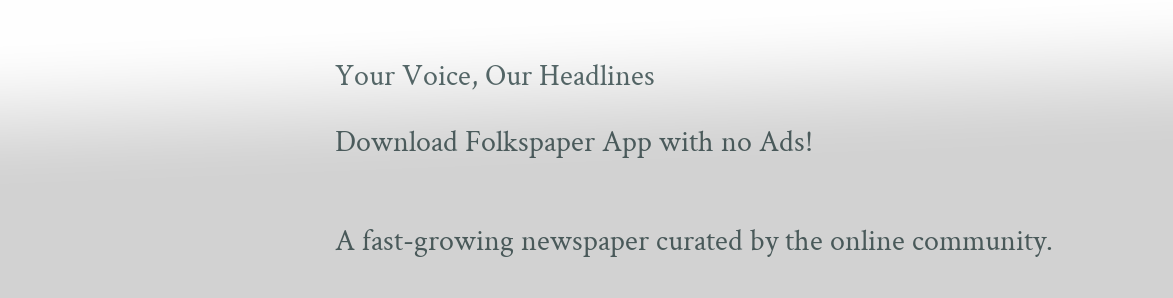Your Voice, Our Headlines

Download Folkspaper App with no Ads!


A fast-growing newspaper curated by the online community.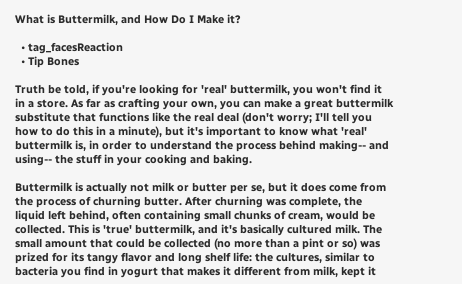What is Buttermilk, and How Do I Make it?

  • tag_facesReaction
  • Tip Bones

Truth be told, if you're looking for 'real' buttermilk, you won't find it in a store. As far as crafting your own, you can make a great buttermilk substitute that functions like the real deal (don't worry; I'll tell you how to do this in a minute), but it's important to know what 'real' buttermilk is, in order to understand the process behind making-- and using-- the stuff in your cooking and baking.

Buttermilk is actually not milk or butter per se, but it does come from the process of churning butter. After churning was complete, the liquid left behind, often containing small chunks of cream, would be collected. This is 'true' buttermilk, and it's basically cultured milk. The small amount that could be collected (no more than a pint or so) was prized for its tangy flavor and long shelf life: the cultures, similar to bacteria you find in yogurt that makes it different from milk, kept it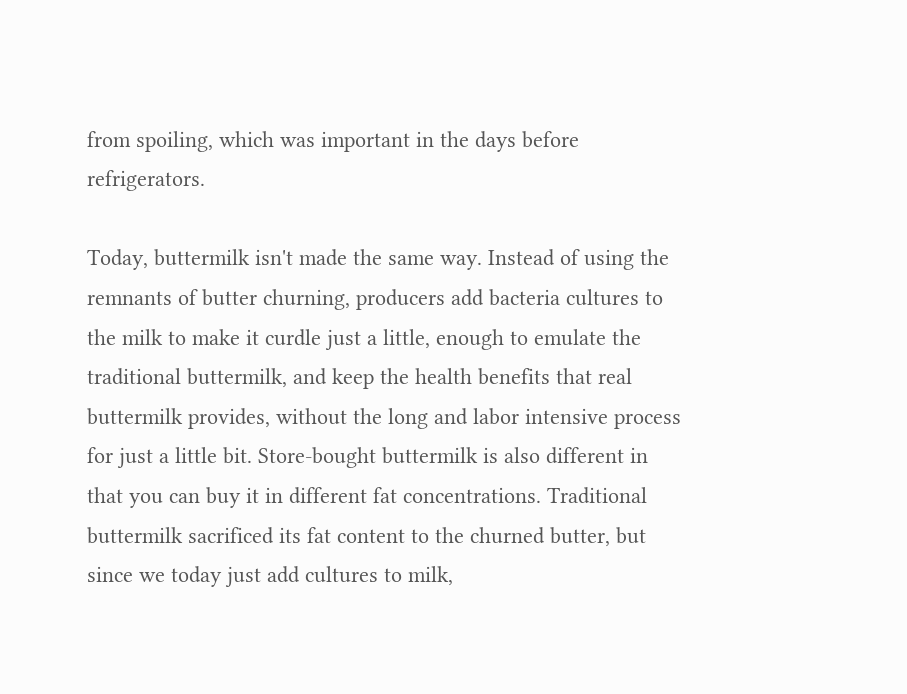from spoiling, which was important in the days before refrigerators.

Today, buttermilk isn't made the same way. Instead of using the remnants of butter churning, producers add bacteria cultures to the milk to make it curdle just a little, enough to emulate the traditional buttermilk, and keep the health benefits that real buttermilk provides, without the long and labor intensive process for just a little bit. Store-bought buttermilk is also different in that you can buy it in different fat concentrations. Traditional buttermilk sacrificed its fat content to the churned butter, but since we today just add cultures to milk,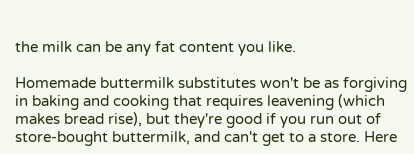the milk can be any fat content you like.

Homemade buttermilk substitutes won't be as forgiving in baking and cooking that requires leavening (which makes bread rise), but they're good if you run out of store-bought buttermilk, and can't get to a store. Here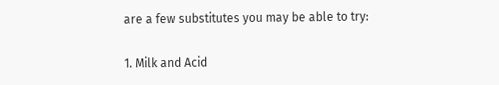are a few substitutes you may be able to try:

1. Milk and Acid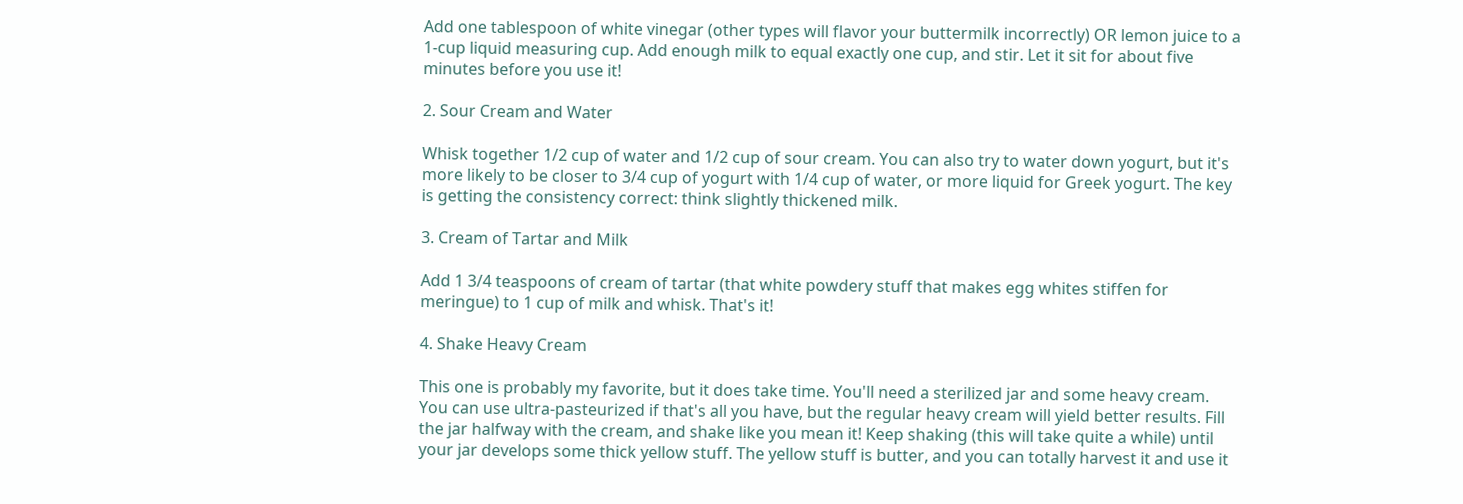Add one tablespoon of white vinegar (other types will flavor your buttermilk incorrectly) OR lemon juice to a 1-cup liquid measuring cup. Add enough milk to equal exactly one cup, and stir. Let it sit for about five minutes before you use it!

2. Sour Cream and Water

Whisk together 1/2 cup of water and 1/2 cup of sour cream. You can also try to water down yogurt, but it's more likely to be closer to 3/4 cup of yogurt with 1/4 cup of water, or more liquid for Greek yogurt. The key is getting the consistency correct: think slightly thickened milk.

3. Cream of Tartar and Milk

Add 1 3/4 teaspoons of cream of tartar (that white powdery stuff that makes egg whites stiffen for meringue) to 1 cup of milk and whisk. That's it!

4. Shake Heavy Cream

This one is probably my favorite, but it does take time. You'll need a sterilized jar and some heavy cream. You can use ultra-pasteurized if that's all you have, but the regular heavy cream will yield better results. Fill the jar halfway with the cream, and shake like you mean it! Keep shaking (this will take quite a while) until your jar develops some thick yellow stuff. The yellow stuff is butter, and you can totally harvest it and use it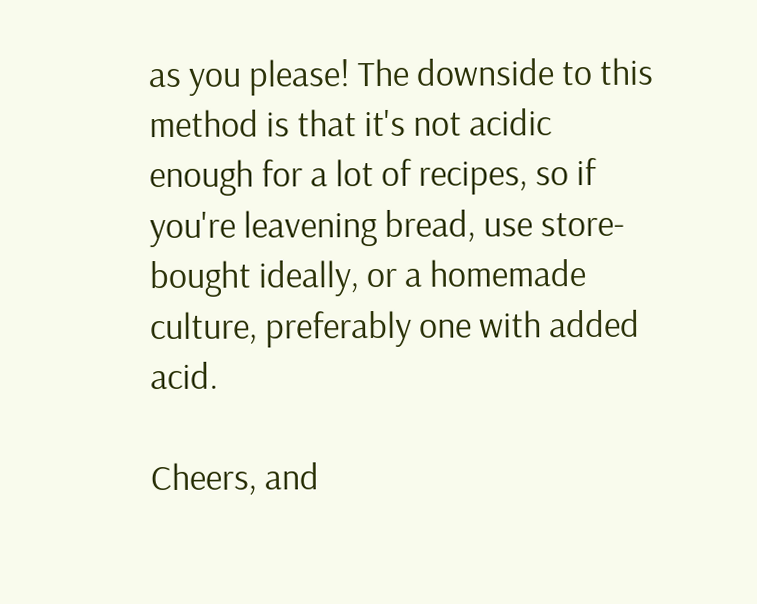as you please! The downside to this method is that it's not acidic enough for a lot of recipes, so if you're leavening bread, use store-bought ideally, or a homemade culture, preferably one with added acid.

Cheers, and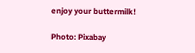enjoy your buttermilk!

Photo: Pixabay